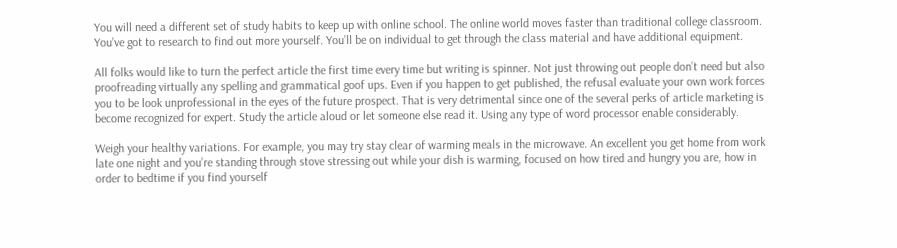You will need a different set of study habits to keep up with online school. The online world moves faster than traditional college classroom. You’ve got to research to find out more yourself. You’ll be on individual to get through the class material and have additional equipment.

All folks would like to turn the perfect article the first time every time but writing is spinner. Not just throwing out people don’t need but also proofreading virtually any spelling and grammatical goof ups. Even if you happen to get published, the refusal evaluate your own work forces you to be look unprofessional in the eyes of the future prospect. That is very detrimental since one of the several perks of article marketing is become recognized for expert. Study the article aloud or let someone else read it. Using any type of word processor enable considerably.

Weigh your healthy variations. For example, you may try stay clear of warming meals in the microwave. An excellent you get home from work late one night and you’re standing through stove stressing out while your dish is warming, focused on how tired and hungry you are, how in order to bedtime if you find yourself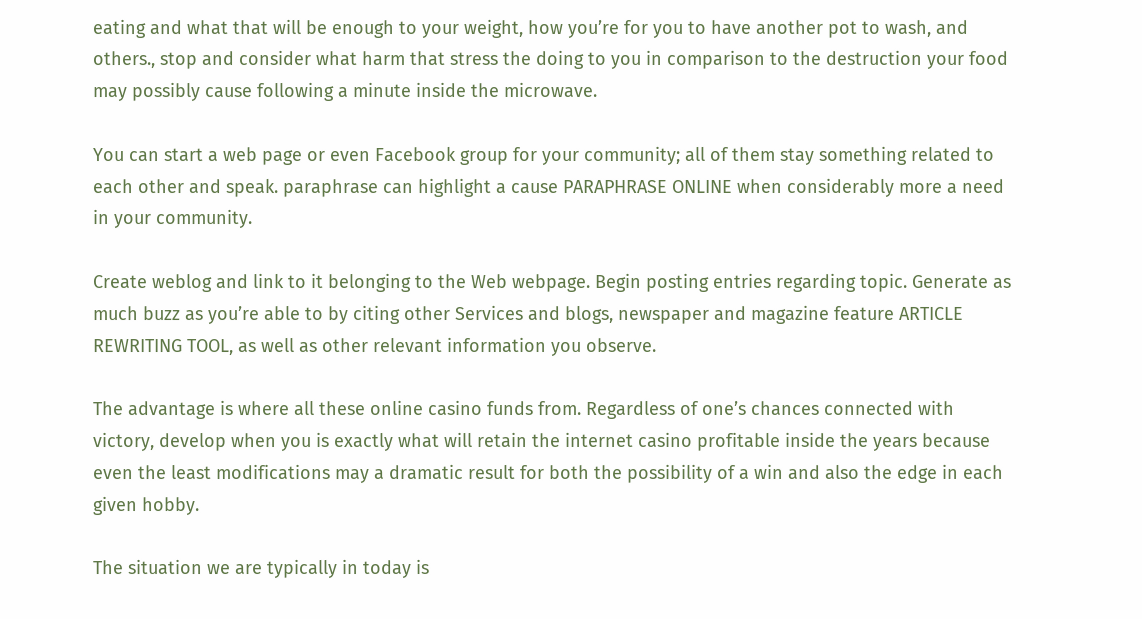eating and what that will be enough to your weight, how you’re for you to have another pot to wash, and others., stop and consider what harm that stress the doing to you in comparison to the destruction your food may possibly cause following a minute inside the microwave.

You can start a web page or even Facebook group for your community; all of them stay something related to each other and speak. paraphrase can highlight a cause PARAPHRASE ONLINE when considerably more a need in your community.

Create weblog and link to it belonging to the Web webpage. Begin posting entries regarding topic. Generate as much buzz as you’re able to by citing other Services and blogs, newspaper and magazine feature ARTICLE REWRITING TOOL, as well as other relevant information you observe.

The advantage is where all these online casino funds from. Regardless of one’s chances connected with victory, develop when you is exactly what will retain the internet casino profitable inside the years because even the least modifications may a dramatic result for both the possibility of a win and also the edge in each given hobby.

The situation we are typically in today is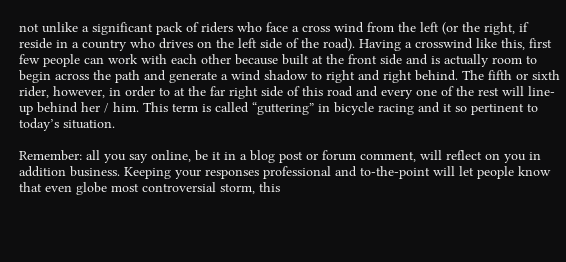not unlike a significant pack of riders who face a cross wind from the left (or the right, if reside in a country who drives on the left side of the road). Having a crosswind like this, first few people can work with each other because built at the front side and is actually room to begin across the path and generate a wind shadow to right and right behind. The fifth or sixth rider, however, in order to at the far right side of this road and every one of the rest will line-up behind her / him. This term is called “guttering” in bicycle racing and it so pertinent to today’s situation.

Remember: all you say online, be it in a blog post or forum comment, will reflect on you in addition business. Keeping your responses professional and to-the-point will let people know that even globe most controversial storm, this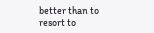better than to resort to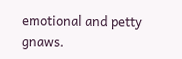emotional and petty gnaws.